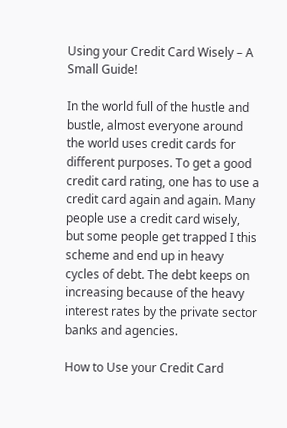Using your Credit Card Wisely – A Small Guide!

In the world full of the hustle and bustle, almost everyone around the world uses credit cards for different purposes. To get a good credit card rating, one has to use a credit card again and again. Many people use a credit card wisely, but some people get trapped I this scheme and end up in heavy cycles of debt. The debt keeps on increasing because of the heavy interest rates by the private sector banks and agencies.

How to Use your Credit Card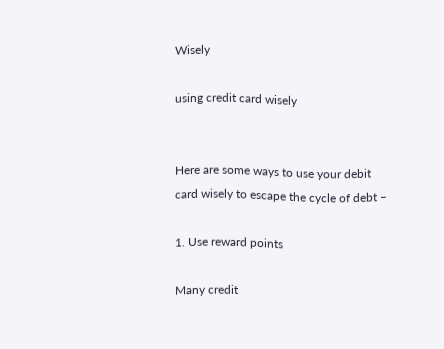Wisely

using credit card wisely


Here are some ways to use your debit card wisely to escape the cycle of debt –

1. Use reward points

Many credit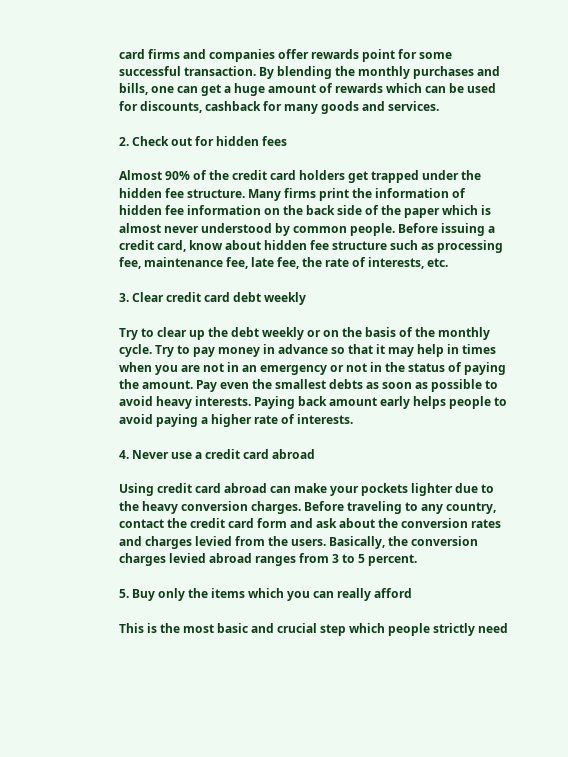card firms and companies offer rewards point for some successful transaction. By blending the monthly purchases and bills, one can get a huge amount of rewards which can be used for discounts, cashback for many goods and services.

2. Check out for hidden fees

Almost 90% of the credit card holders get trapped under the hidden fee structure. Many firms print the information of hidden fee information on the back side of the paper which is almost never understood by common people. Before issuing a credit card, know about hidden fee structure such as processing fee, maintenance fee, late fee, the rate of interests, etc.

3. Clear credit card debt weekly

Try to clear up the debt weekly or on the basis of the monthly cycle. Try to pay money in advance so that it may help in times when you are not in an emergency or not in the status of paying the amount. Pay even the smallest debts as soon as possible to avoid heavy interests. Paying back amount early helps people to avoid paying a higher rate of interests.

4. Never use a credit card abroad

Using credit card abroad can make your pockets lighter due to the heavy conversion charges. Before traveling to any country, contact the credit card form and ask about the conversion rates and charges levied from the users. Basically, the conversion charges levied abroad ranges from 3 to 5 percent.

5. Buy only the items which you can really afford

This is the most basic and crucial step which people strictly need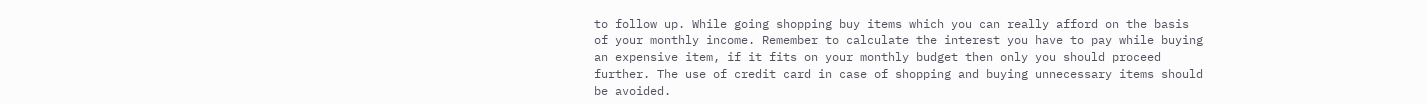to follow up. While going shopping buy items which you can really afford on the basis of your monthly income. Remember to calculate the interest you have to pay while buying an expensive item, if it fits on your monthly budget then only you should proceed further. The use of credit card in case of shopping and buying unnecessary items should be avoided.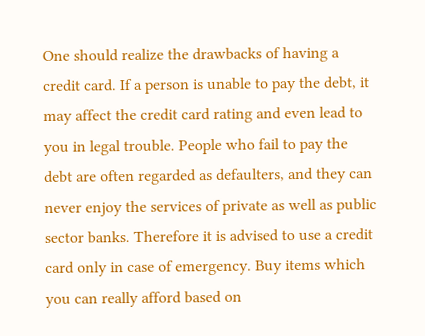One should realize the drawbacks of having a credit card. If a person is unable to pay the debt, it may affect the credit card rating and even lead to you in legal trouble. People who fail to pay the debt are often regarded as defaulters, and they can never enjoy the services of private as well as public sector banks. Therefore it is advised to use a credit card only in case of emergency. Buy items which you can really afford based on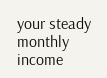your steady monthly income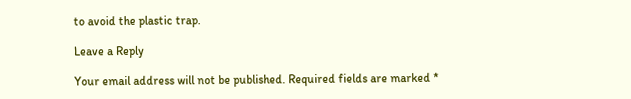to avoid the plastic trap.

Leave a Reply

Your email address will not be published. Required fields are marked *